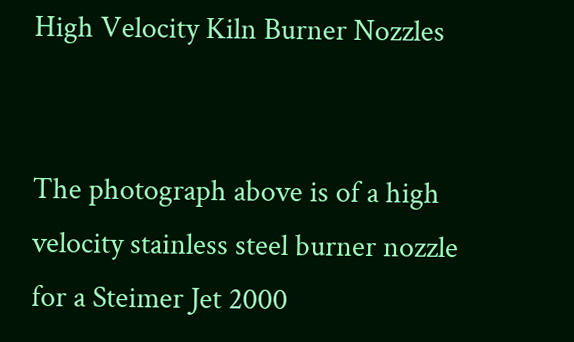High Velocity Kiln Burner Nozzles


The photograph above is of a high velocity stainless steel burner nozzle for a Steimer Jet 2000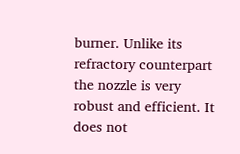burner. Unlike its refractory counterpart the nozzle is very robust and efficient. It does not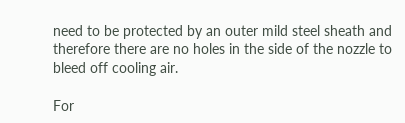need to be protected by an outer mild steel sheath and therefore there are no holes in the side of the nozzle to bleed off cooling air.

For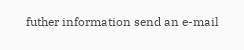futher information send an e-mail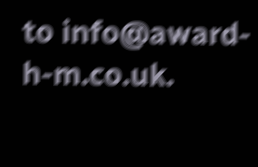to info@award-h-m.co.uk.